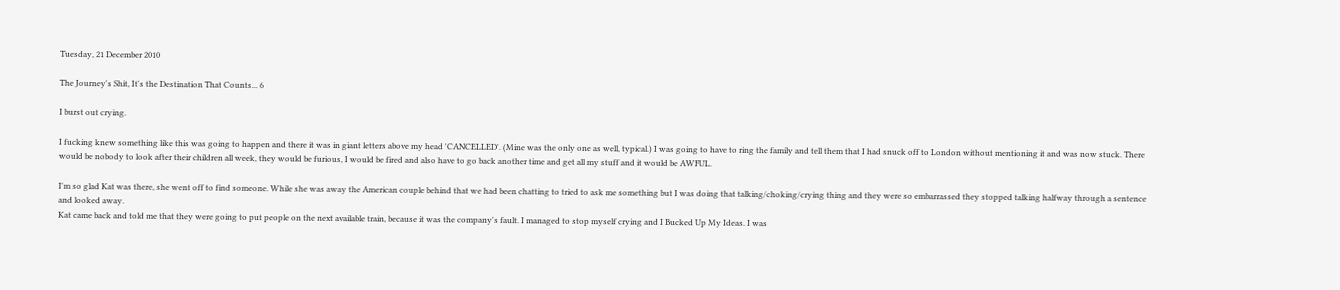Tuesday, 21 December 2010

The Journey's Shit, It's the Destination That Counts... 6

I burst out crying.

I fucking knew something like this was going to happen and there it was in giant letters above my head 'CANCELLED'. (Mine was the only one as well, typical.) I was going to have to ring the family and tell them that I had snuck off to London without mentioning it and was now stuck. There would be nobody to look after their children all week, they would be furious, I would be fired and also have to go back another time and get all my stuff and it would be AWFUL.

I'm so glad Kat was there, she went off to find someone. While she was away the American couple behind that we had been chatting to tried to ask me something but I was doing that talking/choking/crying thing and they were so embarrassed they stopped talking halfway through a sentence and looked away.
Kat came back and told me that they were going to put people on the next available train, because it was the company's fault. I managed to stop myself crying and I Bucked Up My Ideas. I was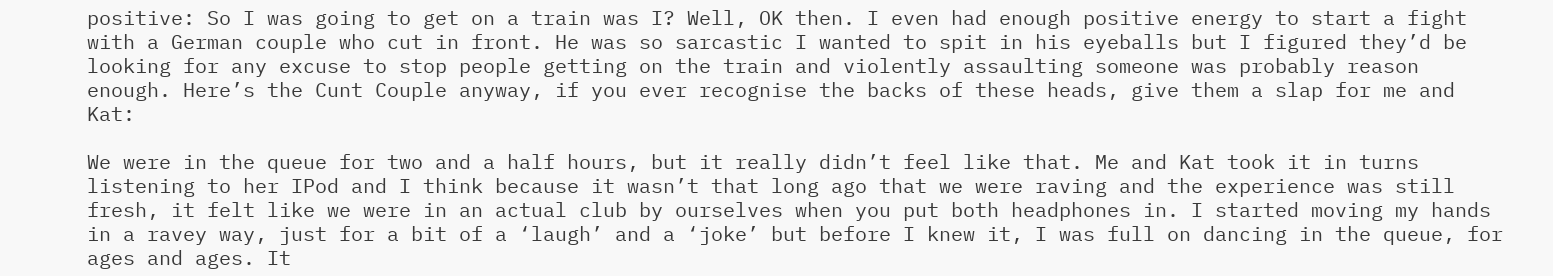positive: So I was going to get on a train was I? Well, OK then. I even had enough positive energy to start a fight with a German couple who cut in front. He was so sarcastic I wanted to spit in his eyeballs but I figured they’d be looking for any excuse to stop people getting on the train and violently assaulting someone was probably reason enough. Here’s the Cunt Couple anyway, if you ever recognise the backs of these heads, give them a slap for me and Kat:

We were in the queue for two and a half hours, but it really didn’t feel like that. Me and Kat took it in turns listening to her IPod and I think because it wasn’t that long ago that we were raving and the experience was still fresh, it felt like we were in an actual club by ourselves when you put both headphones in. I started moving my hands in a ravey way, just for a bit of a ‘laugh’ and a ‘joke’ but before I knew it, I was full on dancing in the queue, for ages and ages. It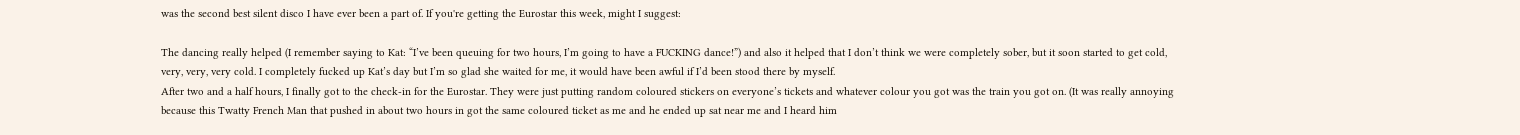was the second best silent disco I have ever been a part of. If you're getting the Eurostar this week, might I suggest:

The dancing really helped (I remember saying to Kat: “I’ve been queuing for two hours, I’m going to have a FUCKING dance!”) and also it helped that I don’t think we were completely sober, but it soon started to get cold, very, very, very cold. I completely fucked up Kat’s day but I’m so glad she waited for me, it would have been awful if I’d been stood there by myself.
After two and a half hours, I finally got to the check-in for the Eurostar. They were just putting random coloured stickers on everyone’s tickets and whatever colour you got was the train you got on. (It was really annoying because this Twatty French Man that pushed in about two hours in got the same coloured ticket as me and he ended up sat near me and I heard him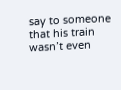say to someone that his train wasn’t even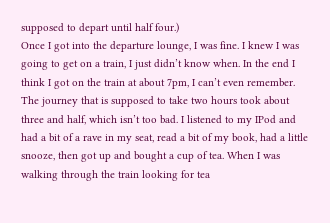supposed to depart until half four.)
Once I got into the departure lounge, I was fine. I knew I was going to get on a train, I just didn’t know when. In the end I think I got on the train at about 7pm, I can’t even remember.
The journey that is supposed to take two hours took about three and half, which isn’t too bad. I listened to my IPod and had a bit of a rave in my seat, read a bit of my book, had a little snooze, then got up and bought a cup of tea. When I was walking through the train looking for tea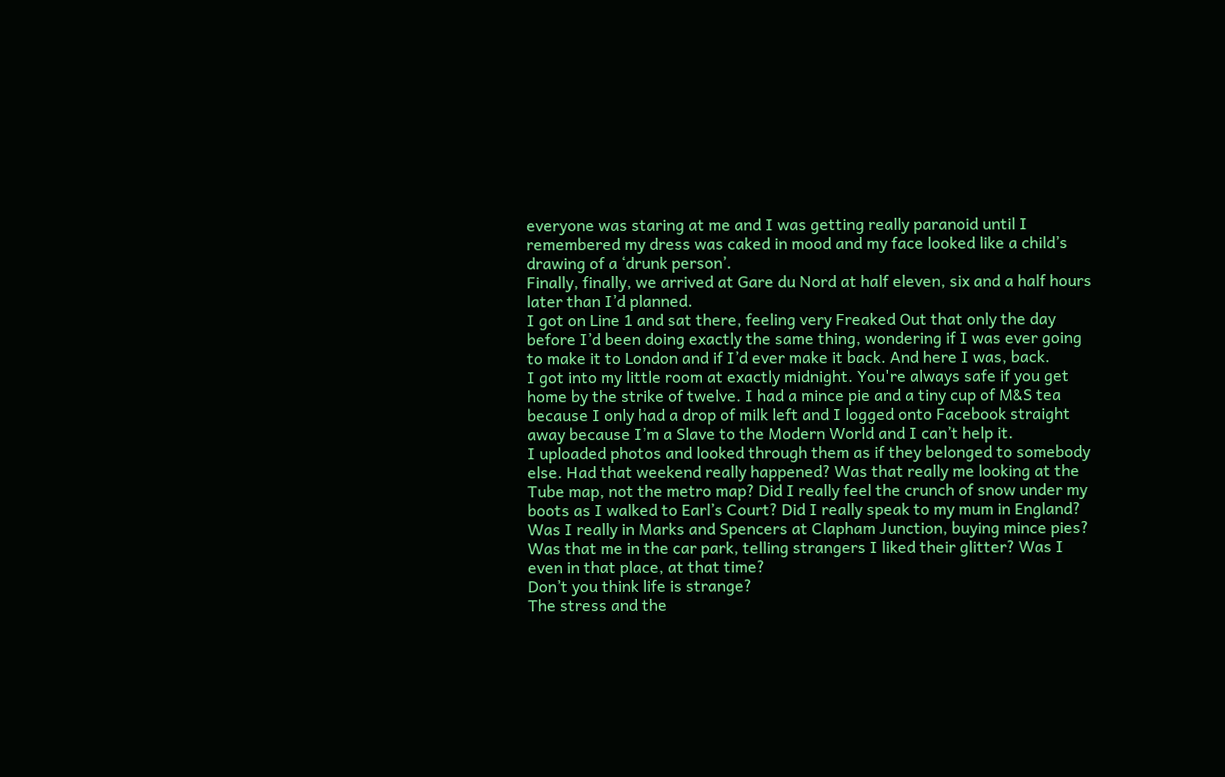everyone was staring at me and I was getting really paranoid until I remembered my dress was caked in mood and my face looked like a child’s drawing of a ‘drunk person’.
Finally, finally, we arrived at Gare du Nord at half eleven, six and a half hours later than I’d planned.
I got on Line 1 and sat there, feeling very Freaked Out that only the day before I’d been doing exactly the same thing, wondering if I was ever going to make it to London and if I’d ever make it back. And here I was, back.
I got into my little room at exactly midnight. You're always safe if you get home by the strike of twelve. I had a mince pie and a tiny cup of M&S tea because I only had a drop of milk left and I logged onto Facebook straight away because I’m a Slave to the Modern World and I can’t help it.
I uploaded photos and looked through them as if they belonged to somebody else. Had that weekend really happened? Was that really me looking at the Tube map, not the metro map? Did I really feel the crunch of snow under my boots as I walked to Earl’s Court? Did I really speak to my mum in England? Was I really in Marks and Spencers at Clapham Junction, buying mince pies? Was that me in the car park, telling strangers I liked their glitter? Was I even in that place, at that time?
Don’t you think life is strange?
The stress and the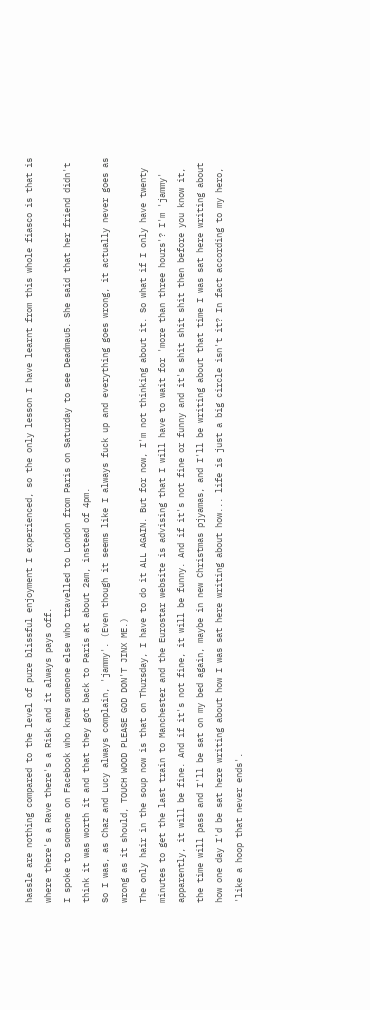hassle are nothing compared to the level of pure blissful enjoyment I experienced, so the only lesson I have learnt from this whole fiasco is that is where there's a Rave there's a Risk and it always pays off.
I spoke to someone on Facebook who knew someone else who travelled to London from Paris on Saturday to see Deadmau5. She said that her friend didn't think it was worth it and that they got back to Paris at about 2am, instead of 4pm.
So I was, as Chaz and Lucy always complain, 'jammy'. (Even though it seems like I always fuck up and everything goes wrong, it actually never goes as wrong as it should, TOUCH WOOD PLEASE GOD DON'T JINX ME.)
The only hair in the soup now is that on Thursday, I have to do it ALL AGAIN. But for now, I'm not thinking about it. So what if I only have twenty minutes to get the last train to Manchester and the Eurostar website is advising that I will have to wait for 'more than three hours'? I'm 'jammy' apparently, it will be fine. And if it's not fine, it will be funny. And if it's not fine or funny and it's shit shit shit then before you know it, the time will pass and I'll be sat on my bed again, maybe in new Christmas pjyamas, and I'll be writing about that time I was sat here writing about how one day I'd be sat here writing about how I was sat here writing about how... life is just a big circle isn't it? In fact according to my hero, 'like a hoop that never ends'.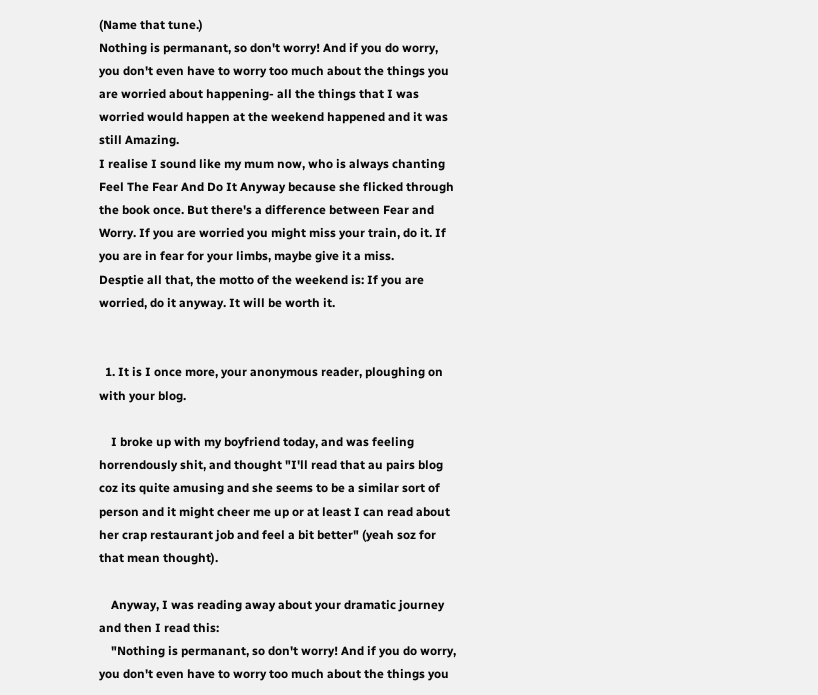(Name that tune.)
Nothing is permanant, so don't worry! And if you do worry, you don't even have to worry too much about the things you are worried about happening- all the things that I was worried would happen at the weekend happened and it was still Amazing.
I realise I sound like my mum now, who is always chanting Feel The Fear And Do It Anyway because she flicked through the book once. But there's a difference between Fear and Worry. If you are worried you might miss your train, do it. If you are in fear for your limbs, maybe give it a miss.
Desptie all that, the motto of the weekend is: If you are worried, do it anyway. It will be worth it.


  1. It is I once more, your anonymous reader, ploughing on with your blog.

    I broke up with my boyfriend today, and was feeling horrendously shit, and thought "I'll read that au pairs blog coz its quite amusing and she seems to be a similar sort of person and it might cheer me up or at least I can read about her crap restaurant job and feel a bit better" (yeah soz for that mean thought).

    Anyway, I was reading away about your dramatic journey and then I read this:
    "Nothing is permanant, so don't worry! And if you do worry, you don't even have to worry too much about the things you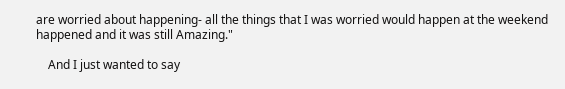are worried about happening- all the things that I was worried would happen at the weekend happened and it was still Amazing."

    And I just wanted to say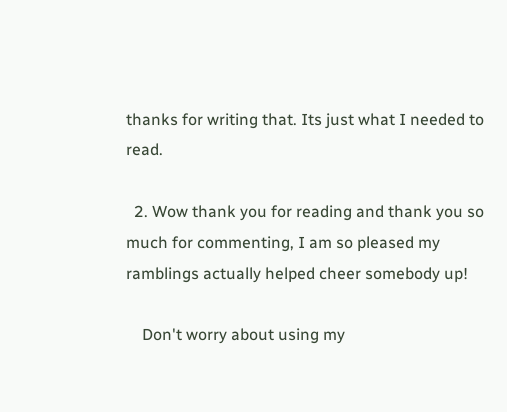thanks for writing that. Its just what I needed to read.

  2. Wow thank you for reading and thank you so much for commenting, I am so pleased my ramblings actually helped cheer somebody up!

    Don't worry about using my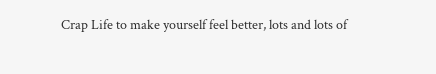Crap Life to make yourself feel better, lots and lots of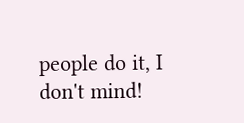people do it, I don't mind!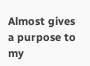Almost gives a purpose to my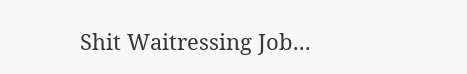Shit Waitressing Job...